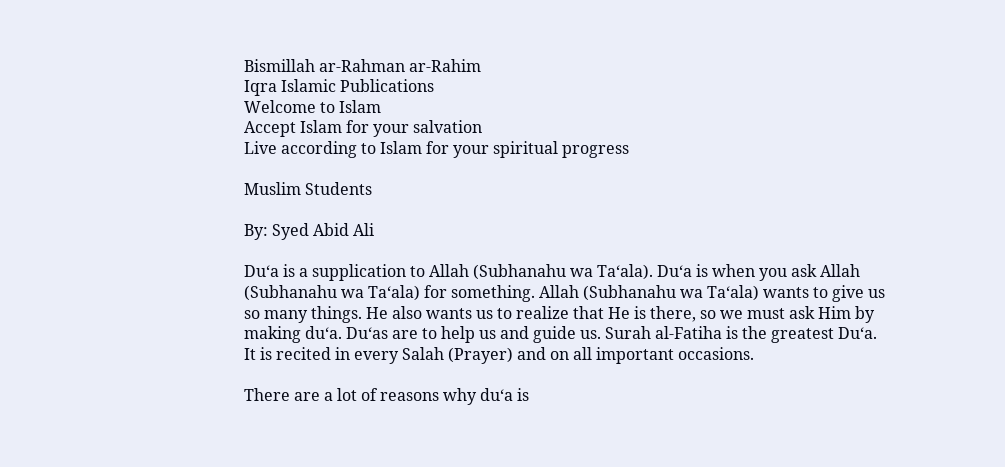Bismillah ar-Rahman ar-Rahim
Iqra Islamic Publications
Welcome to Islam
Accept Islam for your salvation
Live according to Islam for your spiritual progress

Muslim Students

By: Syed Abid Ali

Du‘a is a supplication to Allah (Subhanahu wa Ta‘ala). Du‘a is when you ask Allah (Subhanahu wa Ta‘ala) for something. Allah (Subhanahu wa Ta‘ala) wants to give us so many things. He also wants us to realize that He is there, so we must ask Him by making du‘a. Du‘as are to help us and guide us. Surah al-Fatiha is the greatest Du‘a. It is recited in every Salah (Prayer) and on all important occasions.

There are a lot of reasons why du‘a is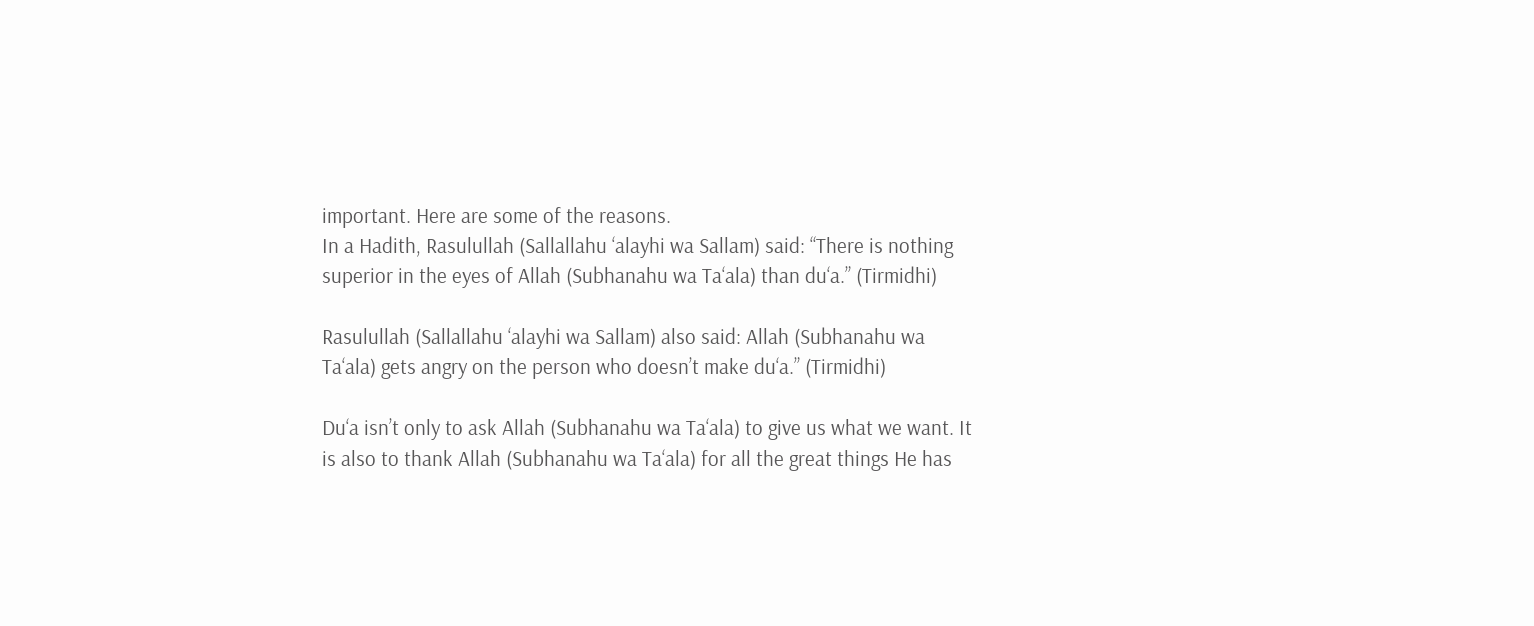important. Here are some of the reasons.
In a Hadith, Rasulullah (Sallallahu ‘alayhi wa Sallam) said: “There is nothing superior in the eyes of Allah (Subhanahu wa Ta‘ala) than du‘a.” (Tirmidhi)

Rasulullah (Sallallahu ‘alayhi wa Sallam) also said: Allah (Subhanahu wa Ta‘ala) gets angry on the person who doesn’t make du‘a.” (Tirmidhi)

Du‘a isn’t only to ask Allah (Subhanahu wa Ta‘ala) to give us what we want. It is also to thank Allah (Subhanahu wa Ta‘ala) for all the great things He has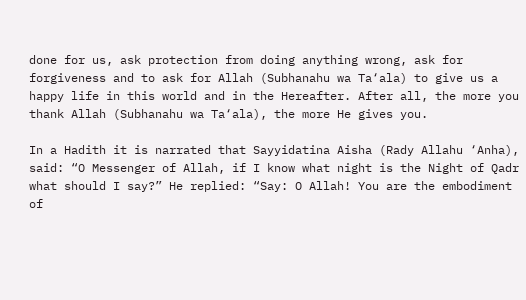done for us, ask protection from doing anything wrong, ask for forgiveness and to ask for Allah (Subhanahu wa Ta‘ala) to give us a happy life in this world and in the Hereafter. After all, the more you thank Allah (Subhanahu wa Ta‘ala), the more He gives you.

In a Hadith it is narrated that Sayyidatina Aisha (Rady Allahu ‘Anha), said: “O Messenger of Allah, if I know what night is the Night of Qadr what should I say?” He replied: “Say: O Allah! You are the embodiment of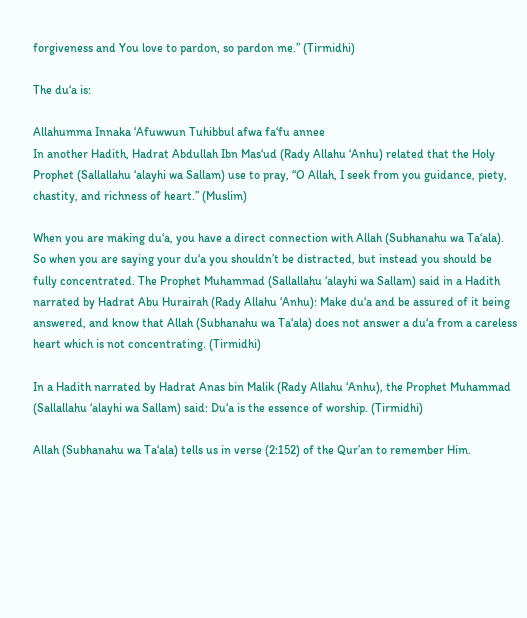forgiveness and You love to pardon, so pardon me.” (Tirmidhi)

The du‘a is:

Allahumma Innaka ‘Afuwwun Tuhibbul afwa fa‘fu annee
In another Hadith, Hadrat Abdullah Ibn Mas‘ud (Rady Allahu ‘Anhu) related that the Holy Prophet (Sallallahu ‘alayhi wa Sallam) use to pray, “O Allah, I seek from you guidance, piety, chastity, and richness of heart.” (Muslim)

When you are making du‘a, you have a direct connection with Allah (Subhanahu wa Ta‘ala). So when you are saying your du‘a you shouldn’t be distracted, but instead you should be fully concentrated. The Prophet Muhammad (Sallallahu ‘alayhi wa Sallam) said in a Hadith narrated by Hadrat Abu Hurairah (Rady Allahu ‘Anhu): Make du‘a and be assured of it being answered, and know that Allah (Subhanahu wa Ta‘ala) does not answer a du‘a from a careless heart which is not concentrating. (Tirmidhi)

In a Hadith narrated by Hadrat Anas bin Malik (Rady Allahu ‘Anhu), the Prophet Muhammad (Sallallahu ‘alayhi wa Sallam) said: Du‘a is the essence of worship. (Tirmidhi)

Allah (Subhanahu wa Ta‘ala) tells us in verse (2:152) of the Qur’an to remember Him.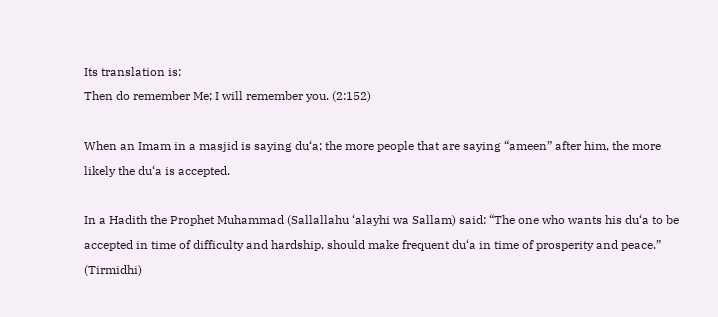Its translation is:
Then do remember Me; I will remember you. (2:152)

When an Imam in a masjid is saying du‘a; the more people that are saying “ameen” after him, the more likely the du‘a is accepted.

In a Hadith the Prophet Muhammad (Sallallahu ‘alayhi wa Sallam) said: “The one who wants his du‘a to be accepted in time of difficulty and hardship, should make frequent du‘a in time of prosperity and peace.” (Tirmidhi)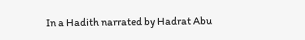In a Hadith narrated by Hadrat Abu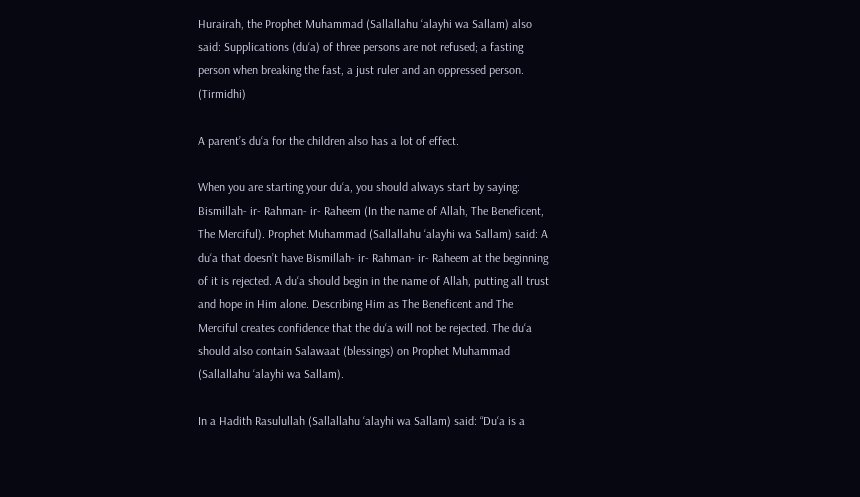Hurairah, the Prophet Muhammad (Sallallahu ‘alayhi wa Sallam) also said: Supplications (du‘a) of three persons are not refused; a fasting person when breaking the fast, a just ruler and an oppressed person. (Tirmidhi)

A parent’s du‘a for the children also has a lot of effect.

When you are starting your du‘a, you should always start by saying: Bismillah- ir- Rahman- ir- Raheem (In the name of Allah, The Beneficent, The Merciful). Prophet Muhammad (Sallallahu ‘alayhi wa Sallam) said: A du‘a that doesn’t have Bismillah- ir- Rahman- ir- Raheem at the beginning of it is rejected. A du‘a should begin in the name of Allah, putting all trust and hope in Him alone. Describing Him as The Beneficent and The Merciful creates confidence that the du‘a will not be rejected. The du‘a should also contain Salawaat (blessings) on Prophet Muhammad (Sallallahu ‘alayhi wa Sallam).

In a Hadith Rasulullah (Sallallahu ‘alayhi wa Sallam) said: “Du‘a is a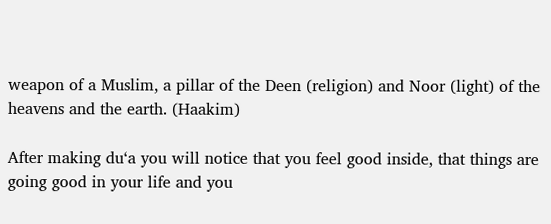weapon of a Muslim, a pillar of the Deen (religion) and Noor (light) of the heavens and the earth. (Haakim)

After making du‘a you will notice that you feel good inside, that things are going good in your life and you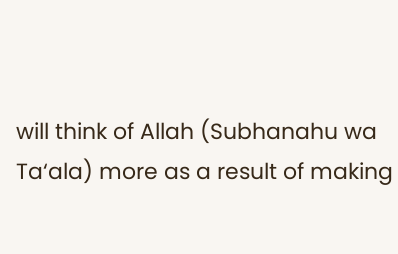will think of Allah (Subhanahu wa Ta‘ala) more as a result of making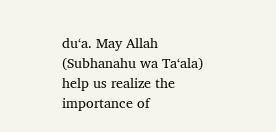du‘a. May Allah (Subhanahu wa Ta‘ala) help us realize the importance of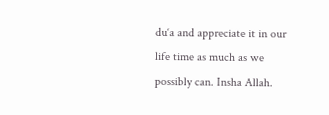du‘a and appreciate it in our life time as much as we possibly can. Insha Allah.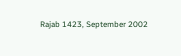Rajab 1423, September 2002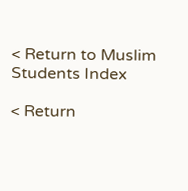< Return to Muslim Students Index

< Return